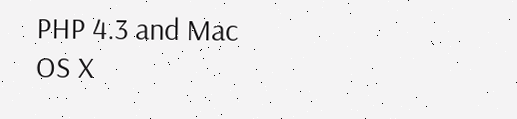PHP 4.3 and Mac OS X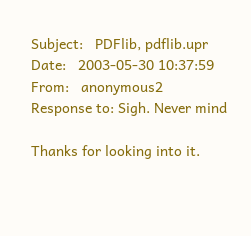Subject:   PDFlib, pdflib.upr
Date:   2003-05-30 10:37:59
From:   anonymous2
Response to: Sigh. Never mind

Thanks for looking into it.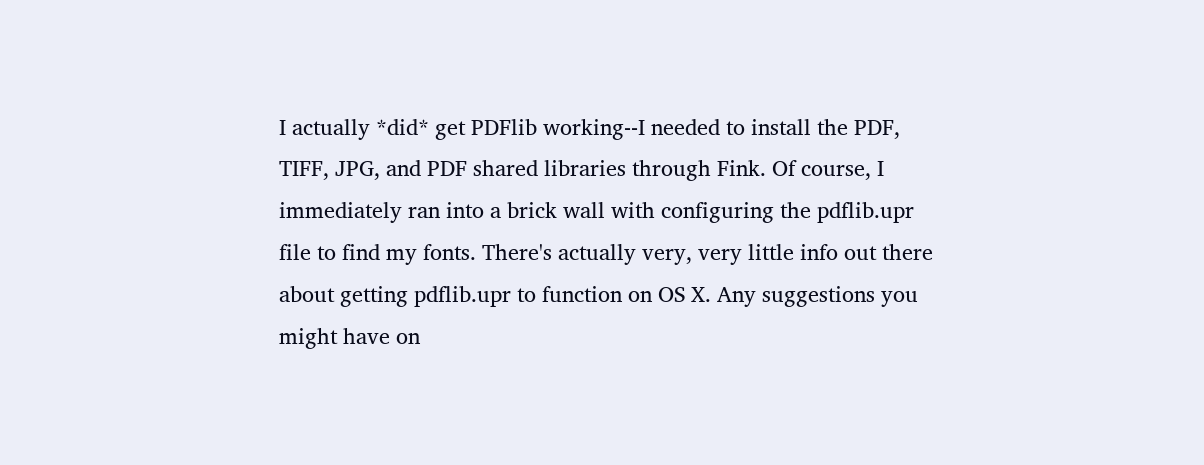I actually *did* get PDFlib working--I needed to install the PDF, TIFF, JPG, and PDF shared libraries through Fink. Of course, I immediately ran into a brick wall with configuring the pdflib.upr file to find my fonts. There's actually very, very little info out there about getting pdflib.upr to function on OS X. Any suggestions you might have on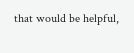that would be helpful,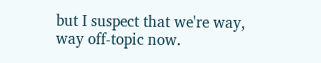but I suspect that we're way, way off-topic now.